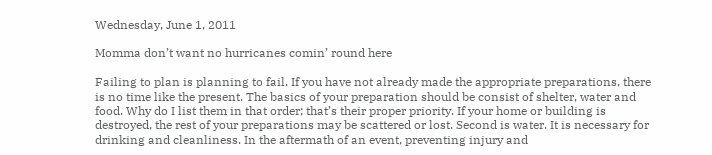Wednesday, June 1, 2011

Momma don’t want no hurricanes comin’ round here

Failing to plan is planning to fail. If you have not already made the appropriate preparations, there is no time like the present. The basics of your preparation should be consist of shelter, water and food. Why do I list them in that order; that’s their proper priority. If your home or building is destroyed, the rest of your preparations may be scattered or lost. Second is water. It is necessary for drinking and cleanliness. In the aftermath of an event, preventing injury and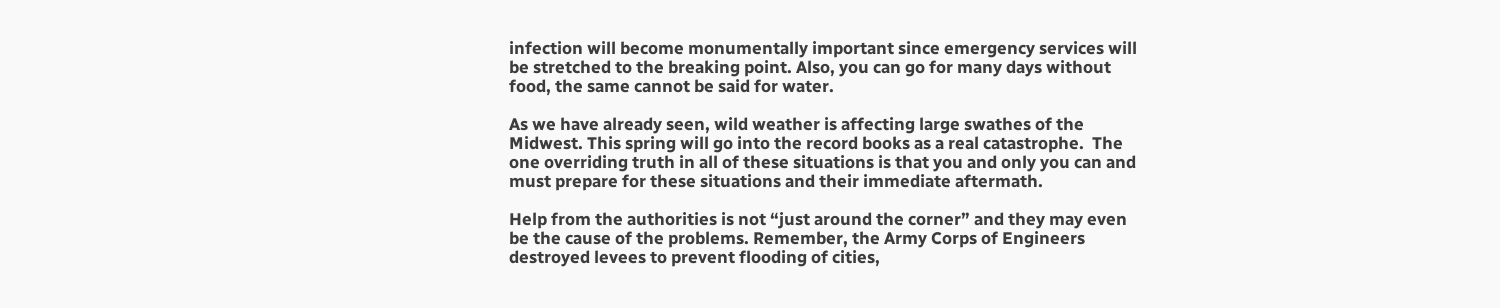infection will become monumentally important since emergency services will be stretched to the breaking point. Also, you can go for many days without food, the same cannot be said for water.

As we have already seen, wild weather is affecting large swathes of the Midwest. This spring will go into the record books as a real catastrophe.  The one overriding truth in all of these situations is that you and only you can and must prepare for these situations and their immediate aftermath.

Help from the authorities is not “just around the corner” and they may even be the cause of the problems. Remember, the Army Corps of Engineers destroyed levees to prevent flooding of cities,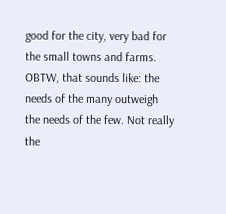good for the city, very bad for the small towns and farms. OBTW, that sounds like: the needs of the many outweigh the needs of the few. Not really the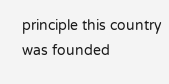principle this country was founded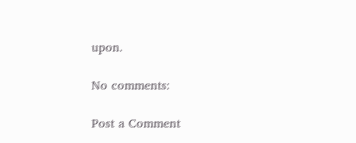upon.

No comments:

Post a Comment